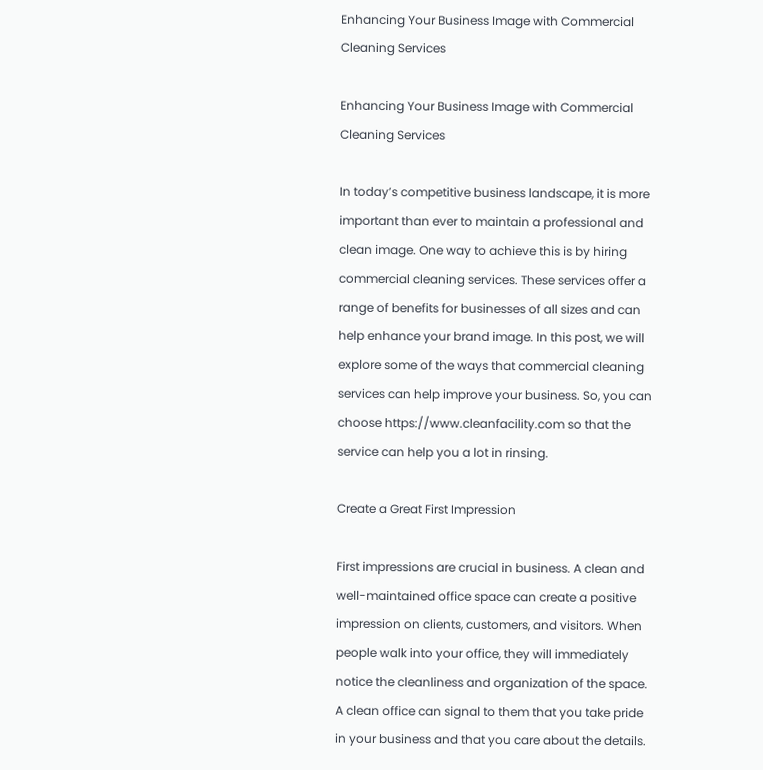Enhancing Your Business Image with Commercial Cleaning Services

Enhancing Your Business Image with Commercial Cleaning Services

In today’s competitive business landscape, it is more important than ever to maintain a professional and clean image. One way to achieve this is by hiring commercial cleaning services. These services offer a range of benefits for businesses of all sizes and can help enhance your brand image. In this post, we will explore some of the ways that commercial cleaning services can help improve your business. So, you can choose https://www.cleanfacility.com so that the service can help you a lot in rinsing.

Create a Great First Impression

First impressions are crucial in business. A clean and well-maintained office space can create a positive impression on clients, customers, and visitors. When people walk into your office, they will immediately notice the cleanliness and organization of the space. A clean office can signal to them that you take pride in your business and that you care about the details.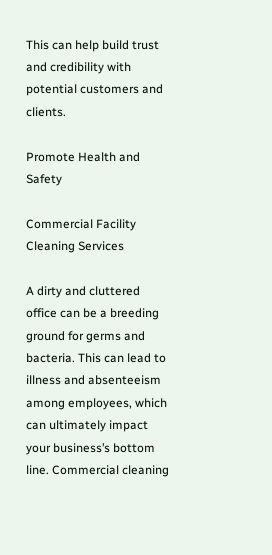This can help build trust and credibility with potential customers and clients.

Promote Health and Safety

Commercial Facility Cleaning Services

A dirty and cluttered office can be a breeding ground for germs and bacteria. This can lead to illness and absenteeism among employees, which can ultimately impact your business’s bottom line. Commercial cleaning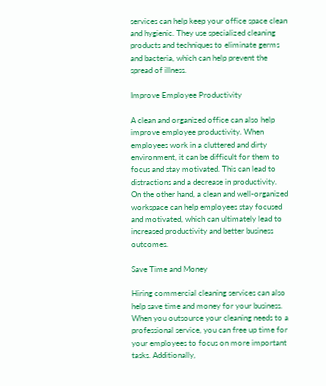services can help keep your office space clean and hygienic. They use specialized cleaning products and techniques to eliminate germs and bacteria, which can help prevent the spread of illness.

Improve Employee Productivity

A clean and organized office can also help improve employee productivity. When employees work in a cluttered and dirty environment, it can be difficult for them to focus and stay motivated. This can lead to distractions and a decrease in productivity. On the other hand, a clean and well-organized workspace can help employees stay focused and motivated, which can ultimately lead to increased productivity and better business outcomes.

Save Time and Money

Hiring commercial cleaning services can also help save time and money for your business. When you outsource your cleaning needs to a professional service, you can free up time for your employees to focus on more important tasks. Additionally,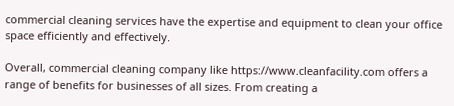commercial cleaning services have the expertise and equipment to clean your office space efficiently and effectively.

Overall, commercial cleaning company like https://www.cleanfacility.com offers a range of benefits for businesses of all sizes. From creating a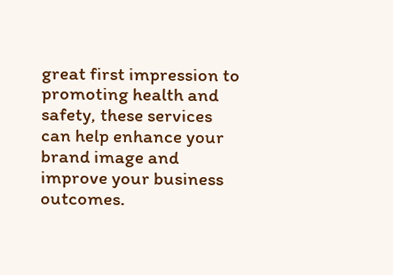great first impression to promoting health and safety, these services can help enhance your brand image and improve your business outcomes.